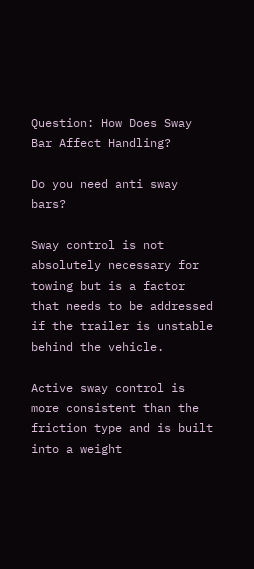Question: How Does Sway Bar Affect Handling?

Do you need anti sway bars?

Sway control is not absolutely necessary for towing but is a factor that needs to be addressed if the trailer is unstable behind the vehicle.

Active sway control is more consistent than the friction type and is built into a weight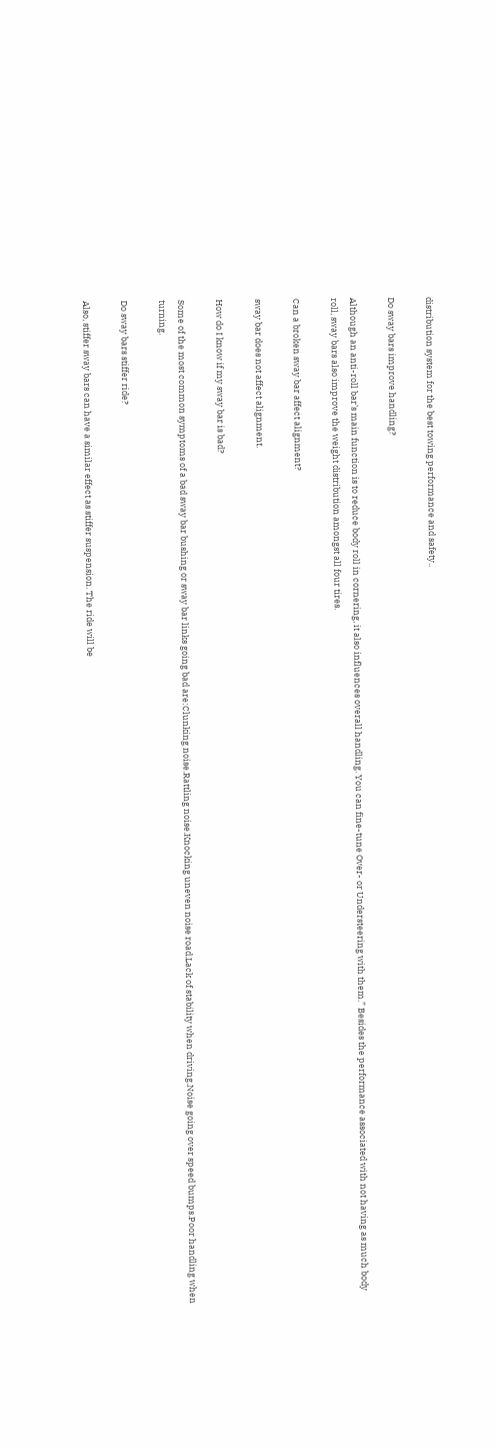distribution system for the best towing performance and safety..

Do sway bars improve handling?

Although an anti-roll bar’s main function is to reduce body roll in cornering, it also influences overall handling. You can fine-tune Over- or Understeering with them.” Besides the performance associated with not having as much body roll, sway bars also improve the weight distribution amongst all four tires.

Can a broken sway bar affect alignment?

sway bar does not affect alignment.

How do I know if my sway bar is bad?

Some of the most common symptoms of a bad sway bar bushing or sway bar links going bad are:Clunking noise.Rattling noise.Knocking uneven noise road.Lack of stability when driving.Noise going over speed bumps.Poor handling when turning.

Do sway bars stiffer ride?

Also, stiffer sway bars can have a similar effect as stiffer suspension. The ride will be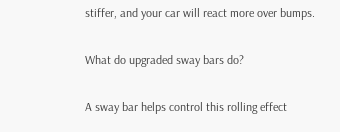stiffer, and your car will react more over bumps.

What do upgraded sway bars do?

A sway bar helps control this rolling effect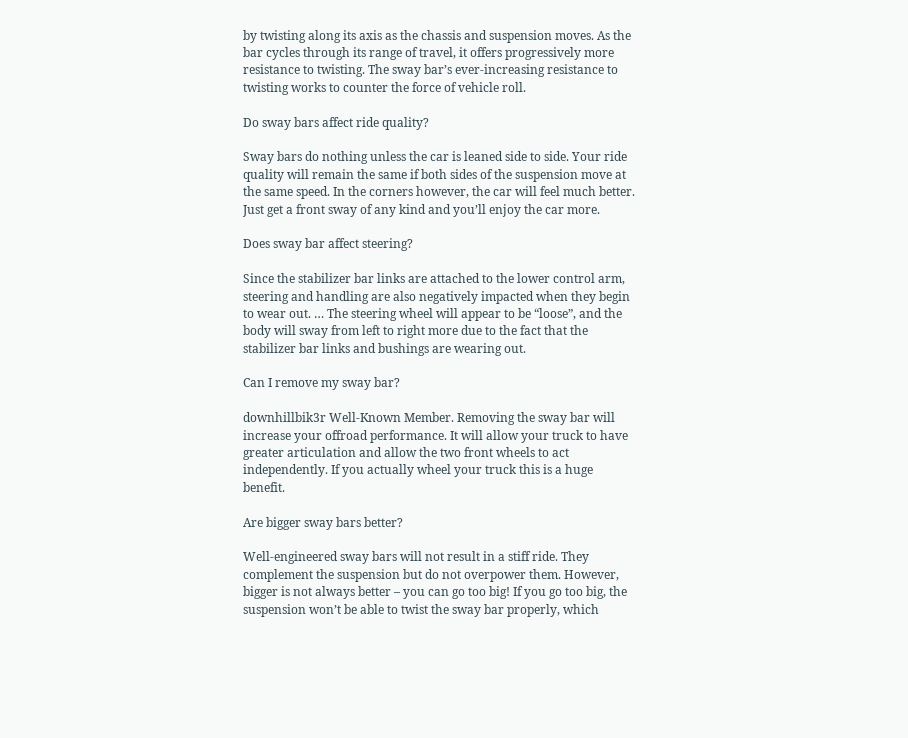by twisting along its axis as the chassis and suspension moves. As the bar cycles through its range of travel, it offers progressively more resistance to twisting. The sway bar’s ever-increasing resistance to twisting works to counter the force of vehicle roll.

Do sway bars affect ride quality?

Sway bars do nothing unless the car is leaned side to side. Your ride quality will remain the same if both sides of the suspension move at the same speed. In the corners however, the car will feel much better. Just get a front sway of any kind and you’ll enjoy the car more.

Does sway bar affect steering?

Since the stabilizer bar links are attached to the lower control arm, steering and handling are also negatively impacted when they begin to wear out. … The steering wheel will appear to be “loose”, and the body will sway from left to right more due to the fact that the stabilizer bar links and bushings are wearing out.

Can I remove my sway bar?

downhillbik3r Well-Known Member. Removing the sway bar will increase your offroad performance. It will allow your truck to have greater articulation and allow the two front wheels to act independently. If you actually wheel your truck this is a huge benefit.

Are bigger sway bars better?

Well-engineered sway bars will not result in a stiff ride. They complement the suspension but do not overpower them. However, bigger is not always better – you can go too big! If you go too big, the suspension won’t be able to twist the sway bar properly, which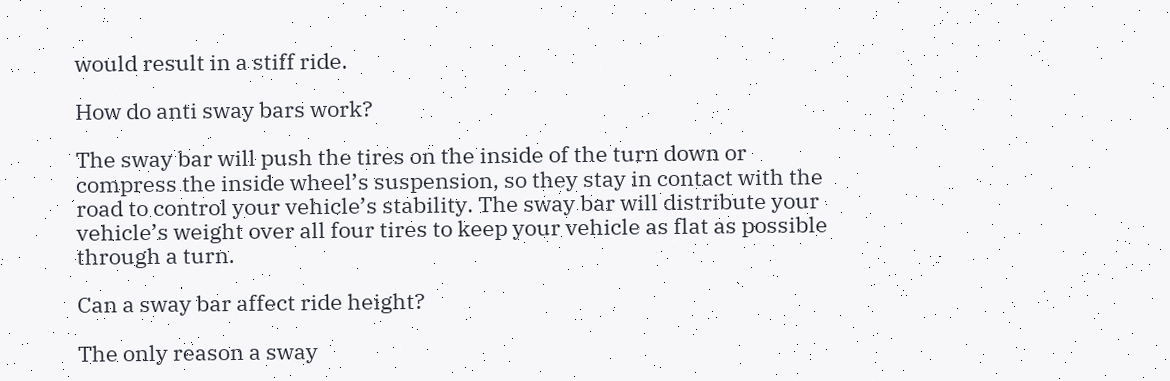would result in a stiff ride.

How do anti sway bars work?

The sway bar will push the tires on the inside of the turn down or compress the inside wheel’s suspension, so they stay in contact with the road to control your vehicle’s stability. The sway bar will distribute your vehicle’s weight over all four tires to keep your vehicle as flat as possible through a turn.

Can a sway bar affect ride height?

The only reason a sway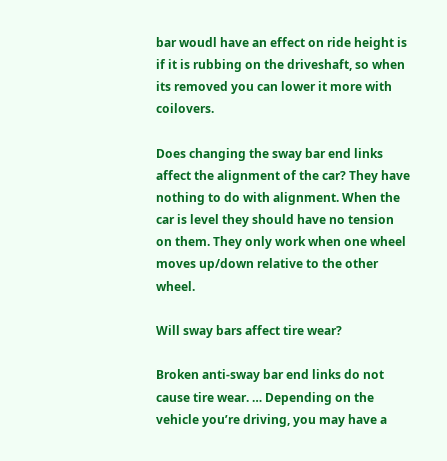bar woudl have an effect on ride height is if it is rubbing on the driveshaft, so when its removed you can lower it more with coilovers.

Does changing the sway bar end links affect the alignment of the car? They have nothing to do with alignment. When the car is level they should have no tension on them. They only work when one wheel moves up/down relative to the other wheel.

Will sway bars affect tire wear?

Broken anti-sway bar end links do not cause tire wear. … Depending on the vehicle you’re driving, you may have a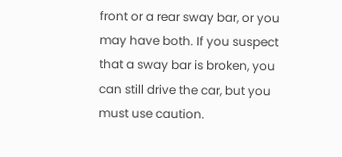front or a rear sway bar, or you may have both. If you suspect that a sway bar is broken, you can still drive the car, but you must use caution.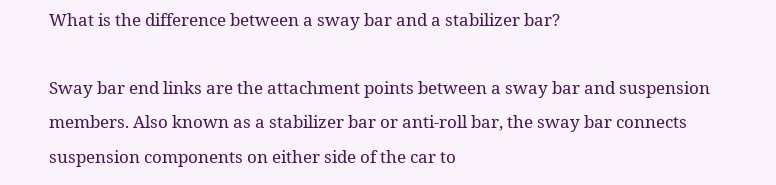What is the difference between a sway bar and a stabilizer bar?

Sway bar end links are the attachment points between a sway bar and suspension members. Also known as a stabilizer bar or anti-roll bar, the sway bar connects suspension components on either side of the car to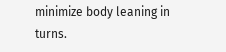minimize body leaning in turns.